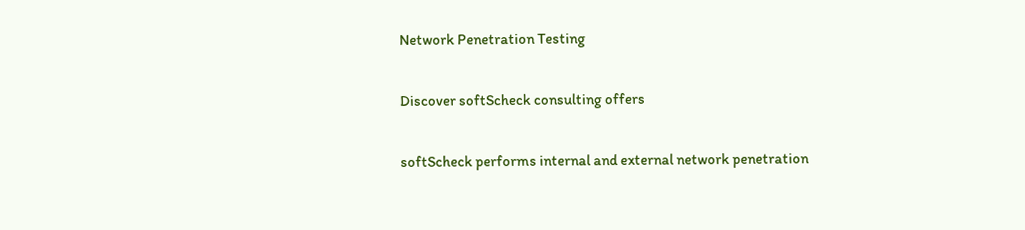Network Penetration Testing

Discover softScheck consulting offers

softScheck performs internal and external network penetration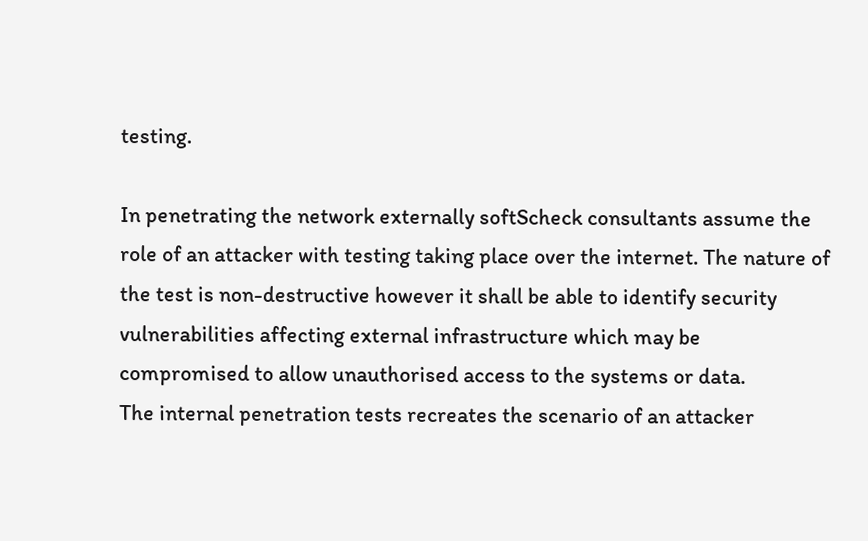testing.

In penetrating the network externally softScheck consultants assume the role of an attacker with testing taking place over the internet. The nature of the test is non-destructive however it shall be able to identify security vulnerabilities affecting external infrastructure which may be compromised to allow unauthorised access to the systems or data.
The internal penetration tests recreates the scenario of an attacker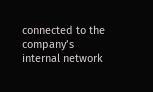connected to the company’s internal network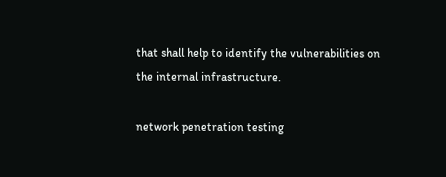that shall help to identify the vulnerabilities on the internal infrastructure.

network penetration testing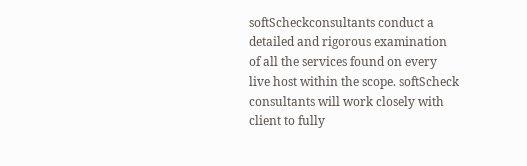softScheckconsultants conduct a detailed and rigorous examination of all the services found on every live host within the scope. softScheck consultants will work closely with client to fully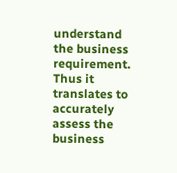understand the business requirement. Thus it translates to accurately assess the business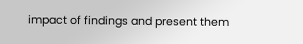impact of findings and present them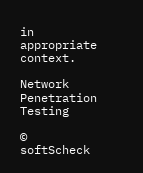in appropriate context.

Network Penetration Testing

© softScheck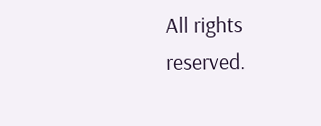All rights reserved.